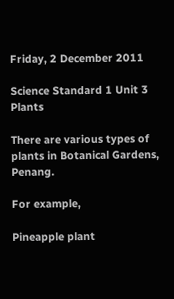Friday, 2 December 2011

Science Standard 1 Unit 3 Plants

There are various types of plants in Botanical Gardens, Penang.

For example,

Pineapple plant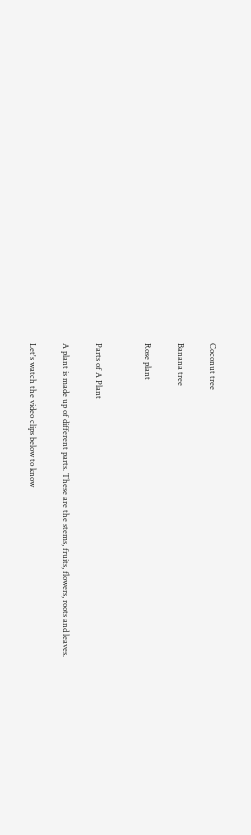Coconut tree

Banana tree

Rose plant


Parts of A Plant

A plant is made up of different parts. These are the stems, fruits, flowers, roots and leaves.

Let's watch the video clips below to know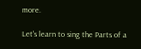more.

Let's learn to sing the Parts of a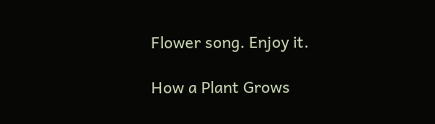Flower song. Enjoy it.

How a Plant Grows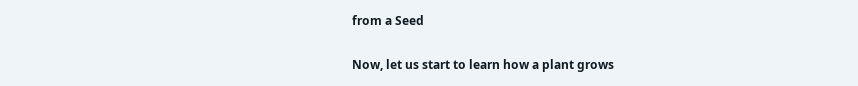from a Seed

Now, let us start to learn how a plant grows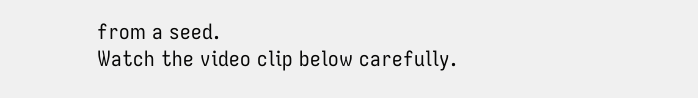from a seed.
Watch the video clip below carefully.